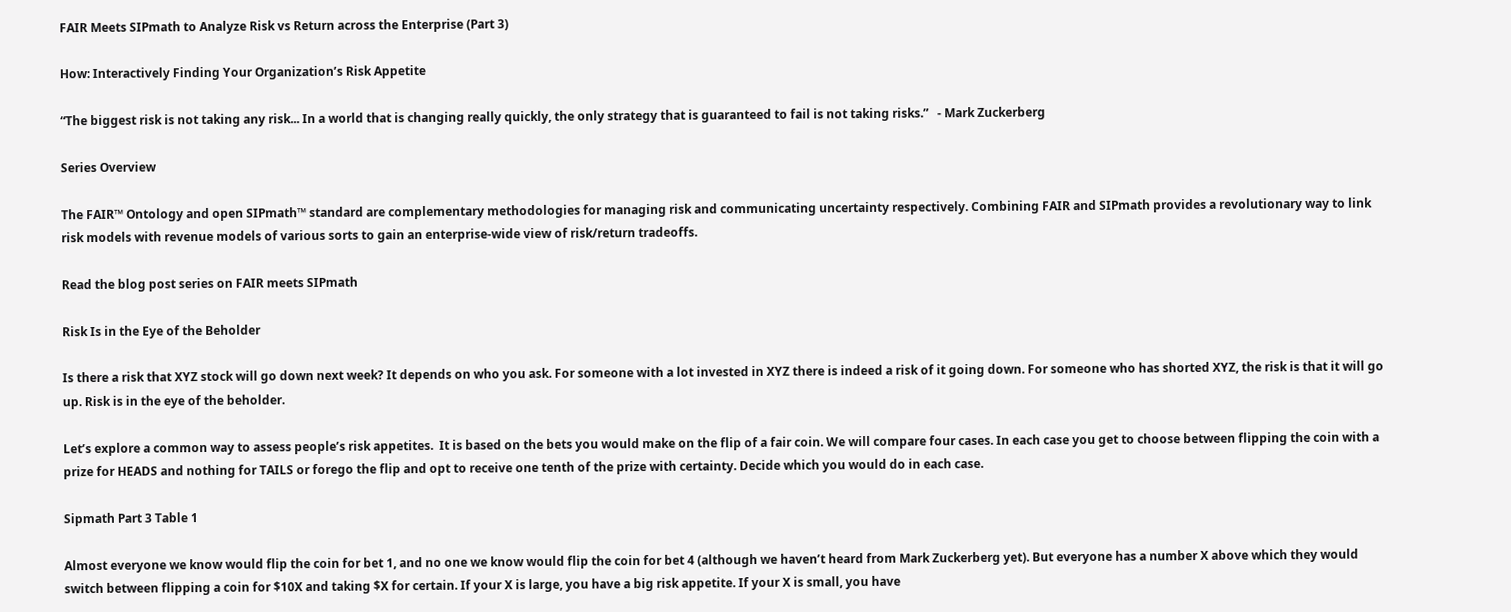FAIR Meets SIPmath to Analyze Risk vs Return across the Enterprise (Part 3)

How: Interactively Finding Your Organization’s Risk Appetite

“The biggest risk is not taking any risk... In a world that is changing really quickly, the only strategy that is guaranteed to fail is not taking risks.”   - Mark Zuckerberg

Series Overview

The FAIR™ Ontology and open SIPmath™ standard are complementary methodologies for managing risk and communicating uncertainty respectively. Combining FAIR and SIPmath provides a revolutionary way to link risk models with revenue models of various sorts to gain an enterprise-wide view of risk/return tradeoffs.

Read the blog post series on FAIR meets SIPmath

Risk Is in the Eye of the Beholder

Is there a risk that XYZ stock will go down next week? It depends on who you ask. For someone with a lot invested in XYZ there is indeed a risk of it going down. For someone who has shorted XYZ, the risk is that it will go up. Risk is in the eye of the beholder.

Let’s explore a common way to assess people’s risk appetites.  It is based on the bets you would make on the flip of a fair coin. We will compare four cases. In each case you get to choose between flipping the coin with a prize for HEADS and nothing for TAILS or forego the flip and opt to receive one tenth of the prize with certainty. Decide which you would do in each case.

Sipmath Part 3 Table 1

Almost everyone we know would flip the coin for bet 1, and no one we know would flip the coin for bet 4 (although we haven’t heard from Mark Zuckerberg yet). But everyone has a number X above which they would switch between flipping a coin for $10X and taking $X for certain. If your X is large, you have a big risk appetite. If your X is small, you have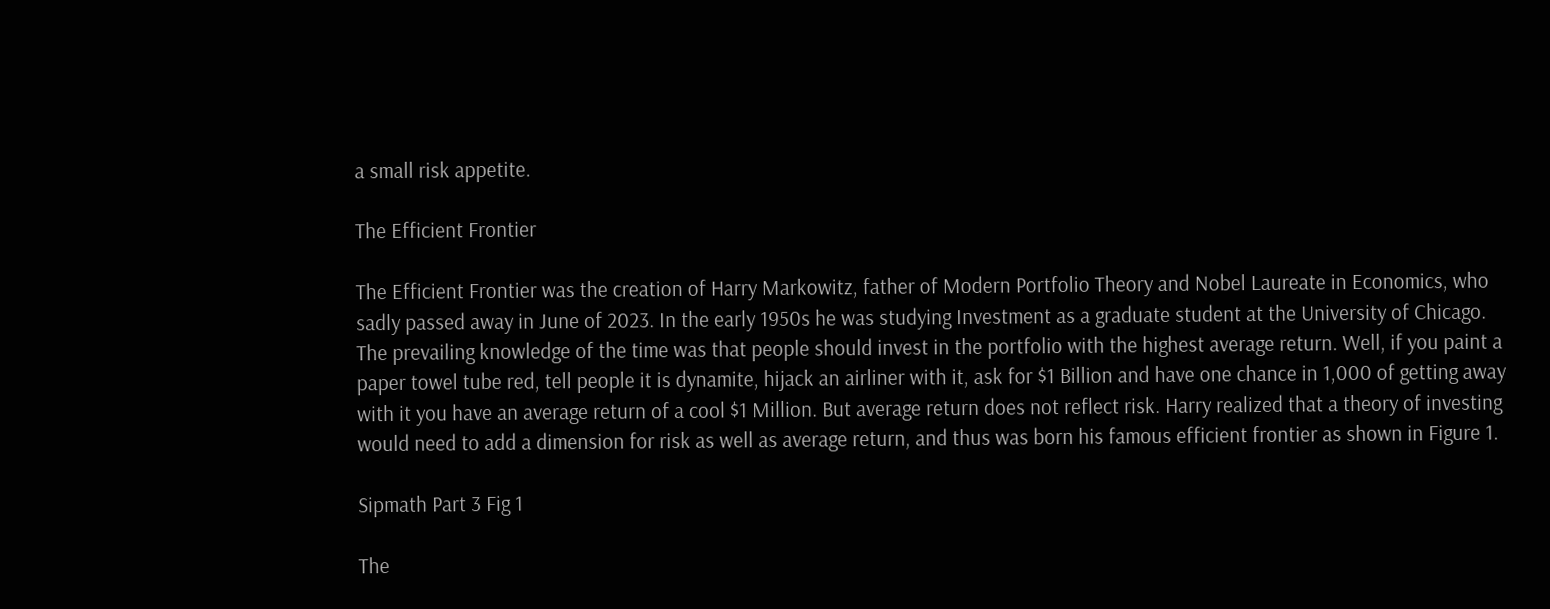a small risk appetite.

The Efficient Frontier

The Efficient Frontier was the creation of Harry Markowitz, father of Modern Portfolio Theory and Nobel Laureate in Economics, who sadly passed away in June of 2023. In the early 1950s he was studying Investment as a graduate student at the University of Chicago. The prevailing knowledge of the time was that people should invest in the portfolio with the highest average return. Well, if you paint a paper towel tube red, tell people it is dynamite, hijack an airliner with it, ask for $1 Billion and have one chance in 1,000 of getting away with it you have an average return of a cool $1 Million. But average return does not reflect risk. Harry realized that a theory of investing would need to add a dimension for risk as well as average return, and thus was born his famous efficient frontier as shown in Figure 1.

Sipmath Part 3 Fig 1

The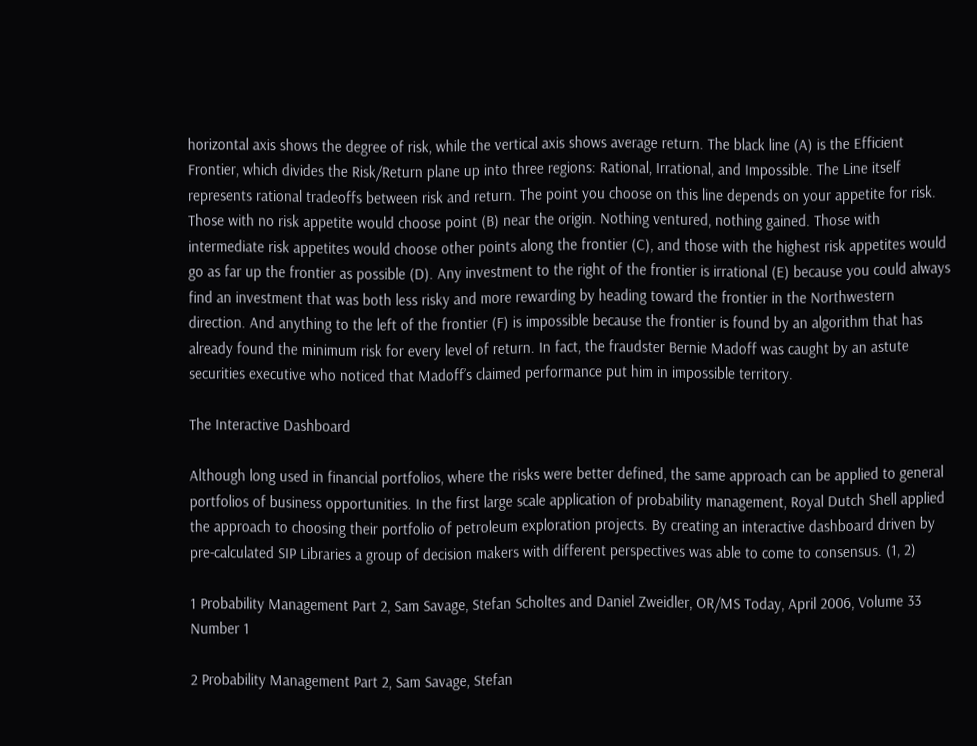horizontal axis shows the degree of risk, while the vertical axis shows average return. The black line (A) is the Efficient Frontier, which divides the Risk/Return plane up into three regions: Rational, Irrational, and Impossible. The Line itself represents rational tradeoffs between risk and return. The point you choose on this line depends on your appetite for risk. Those with no risk appetite would choose point (B) near the origin. Nothing ventured, nothing gained. Those with intermediate risk appetites would choose other points along the frontier (C), and those with the highest risk appetites would go as far up the frontier as possible (D). Any investment to the right of the frontier is irrational (E) because you could always find an investment that was both less risky and more rewarding by heading toward the frontier in the Northwestern direction. And anything to the left of the frontier (F) is impossible because the frontier is found by an algorithm that has already found the minimum risk for every level of return. In fact, the fraudster Bernie Madoff was caught by an astute securities executive who noticed that Madoff’s claimed performance put him in impossible territory.

The Interactive Dashboard

Although long used in financial portfolios, where the risks were better defined, the same approach can be applied to general portfolios of business opportunities. In the first large scale application of probability management, Royal Dutch Shell applied the approach to choosing their portfolio of petroleum exploration projects. By creating an interactive dashboard driven by pre-calculated SIP Libraries a group of decision makers with different perspectives was able to come to consensus. (1, 2)

1 Probability Management Part 2, Sam Savage, Stefan Scholtes and Daniel Zweidler, OR/MS Today, April 2006, Volume 33 Number 1

2 Probability Management Part 2, Sam Savage, Stefan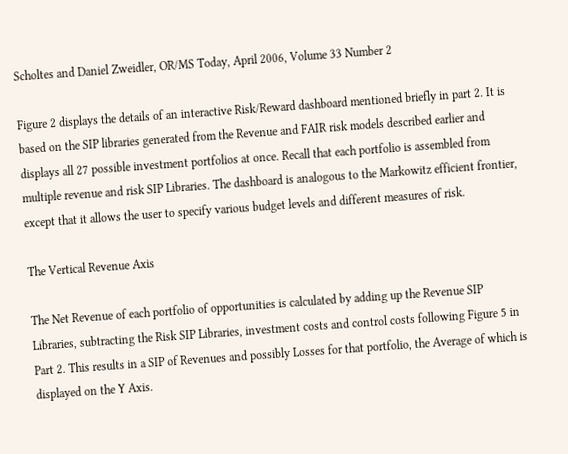Scholtes and Daniel Zweidler, OR/MS Today, April 2006, Volume 33 Number 2

Figure 2 displays the details of an interactive Risk/Reward dashboard mentioned briefly in part 2. It is based on the SIP libraries generated from the Revenue and FAIR risk models described earlier and displays all 27 possible investment portfolios at once. Recall that each portfolio is assembled from multiple revenue and risk SIP Libraries. The dashboard is analogous to the Markowitz efficient frontier, except that it allows the user to specify various budget levels and different measures of risk.

The Vertical Revenue Axis

The Net Revenue of each portfolio of opportunities is calculated by adding up the Revenue SIP Libraries, subtracting the Risk SIP Libraries, investment costs and control costs following Figure 5 in Part 2. This results in a SIP of Revenues and possibly Losses for that portfolio, the Average of which is displayed on the Y Axis.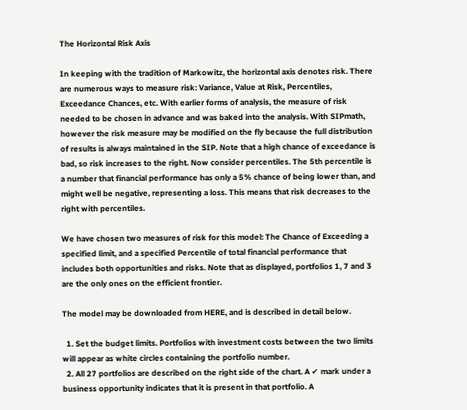The Horizontal Risk Axis

In keeping with the tradition of Markowitz, the horizontal axis denotes risk. There are numerous ways to measure risk: Variance, Value at Risk, Percentiles, Exceedance Chances, etc. With earlier forms of analysis, the measure of risk needed to be chosen in advance and was baked into the analysis. With SIPmath, however the risk measure may be modified on the fly because the full distribution of results is always maintained in the SIP. Note that a high chance of exceedance is bad, so risk increases to the right. Now consider percentiles. The 5th percentile is a number that financial performance has only a 5% chance of being lower than, and might well be negative, representing a loss. This means that risk decreases to the right with percentiles.

We have chosen two measures of risk for this model: The Chance of Exceeding a specified limit, and a specified Percentile of total financial performance that includes both opportunities and risks. Note that as displayed, portfolios 1, 7 and 3 are the only ones on the efficient frontier.

The model may be downloaded from HERE, and is described in detail below.

  1. Set the budget limits. Portfolios with investment costs between the two limits will appear as white circles containing the portfolio number.
  2. All 27 portfolios are described on the right side of the chart. A ✔ mark under a business opportunity indicates that it is present in that portfolio. A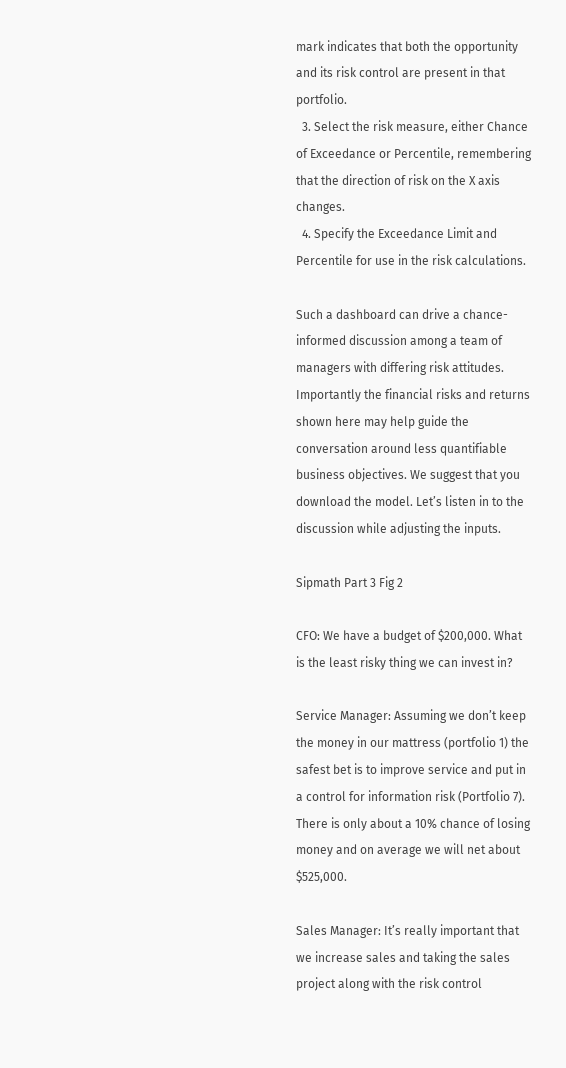mark indicates that both the opportunity and its risk control are present in that portfolio.
  3. Select the risk measure, either Chance of Exceedance or Percentile, remembering that the direction of risk on the X axis changes.
  4. Specify the Exceedance Limit and Percentile for use in the risk calculations.

Such a dashboard can drive a chance-informed discussion among a team of managers with differing risk attitudes. Importantly the financial risks and returns shown here may help guide the conversation around less quantifiable business objectives. We suggest that you download the model. Let’s listen in to the discussion while adjusting the inputs.

Sipmath Part 3 Fig 2

CFO: We have a budget of $200,000. What is the least risky thing we can invest in?

Service Manager: Assuming we don’t keep the money in our mattress (portfolio 1) the safest bet is to improve service and put in a control for information risk (Portfolio 7). There is only about a 10% chance of losing money and on average we will net about $525,000.

Sales Manager: It’s really important that we increase sales and taking the sales project along with the risk control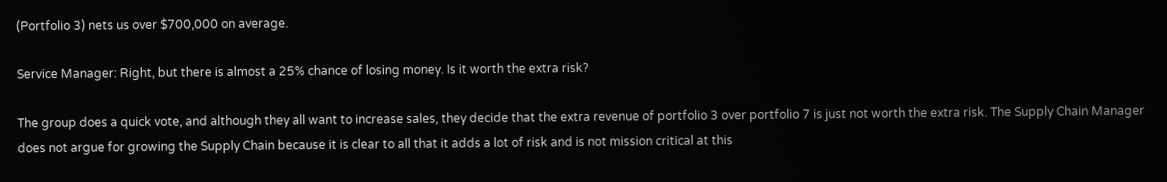(Portfolio 3) nets us over $700,000 on average.

Service Manager: Right, but there is almost a 25% chance of losing money. Is it worth the extra risk?

The group does a quick vote, and although they all want to increase sales, they decide that the extra revenue of portfolio 3 over portfolio 7 is just not worth the extra risk. The Supply Chain Manager does not argue for growing the Supply Chain because it is clear to all that it adds a lot of risk and is not mission critical at this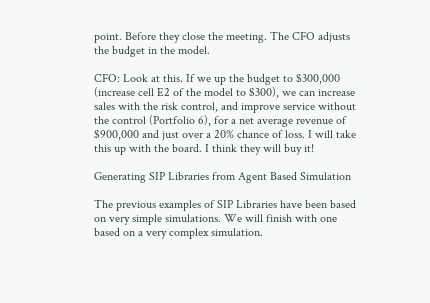point. Before they close the meeting. The CFO adjusts the budget in the model.

CFO: Look at this. If we up the budget to $300,000 (increase cell E2 of the model to $300), we can increase sales with the risk control, and improve service without the control (Portfolio 6), for a net average revenue of $900,000 and just over a 20% chance of loss. I will take this up with the board. I think they will buy it!

Generating SIP Libraries from Agent Based Simulation

The previous examples of SIP Libraries have been based on very simple simulations. We will finish with one based on a very complex simulation.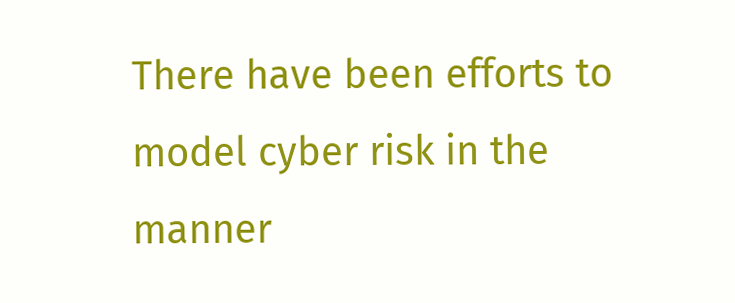There have been efforts to model cyber risk in the manner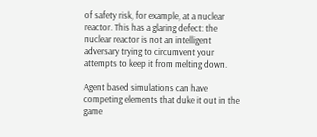of safety risk, for example, at a nuclear reactor. This has a glaring defect: the nuclear reactor is not an intelligent adversary trying to circumvent your attempts to keep it from melting down.

Agent based simulations can have competing elements that duke it out in the game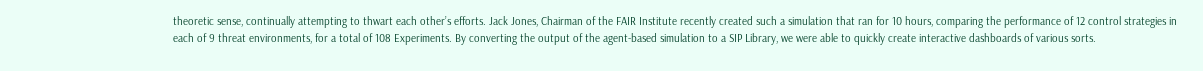theoretic sense, continually attempting to thwart each other’s efforts. Jack Jones, Chairman of the FAIR Institute recently created such a simulation that ran for 10 hours, comparing the performance of 12 control strategies in each of 9 threat environments, for a total of 108 Experiments. By converting the output of the agent-based simulation to a SIP Library, we were able to quickly create interactive dashboards of various sorts.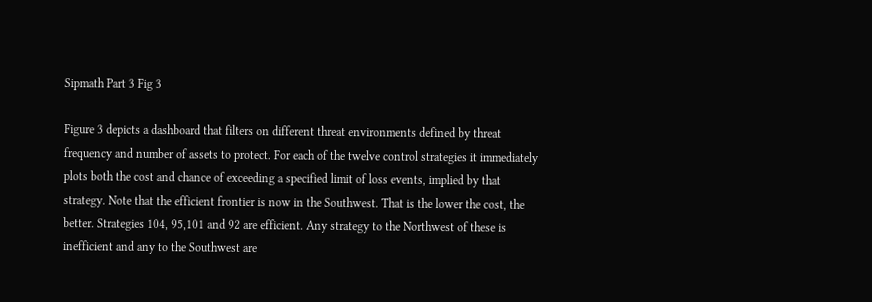Sipmath Part 3 Fig 3

Figure 3 depicts a dashboard that filters on different threat environments defined by threat frequency and number of assets to protect. For each of the twelve control strategies it immediately plots both the cost and chance of exceeding a specified limit of loss events, implied by that strategy. Note that the efficient frontier is now in the Southwest. That is the lower the cost, the better. Strategies 104, 95,101 and 92 are efficient. Any strategy to the Northwest of these is inefficient and any to the Southwest are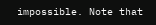impossible. Note that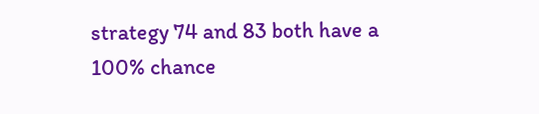strategy 74 and 83 both have a 100% chance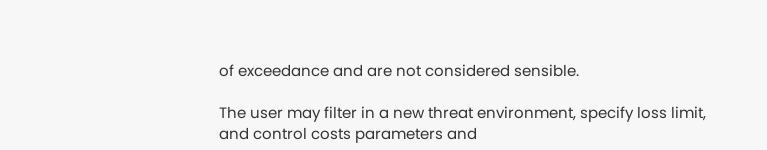of exceedance and are not considered sensible.

The user may filter in a new threat environment, specify loss limit, and control costs parameters and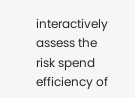interactively assess the risk spend efficiency of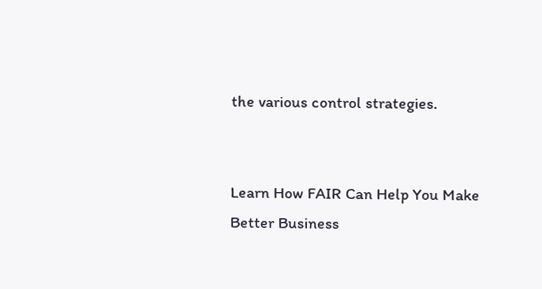the various control strategies.


Learn How FAIR Can Help You Make Better Business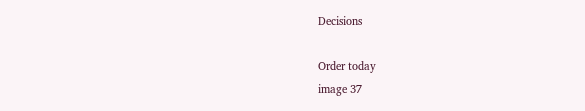Decisions

Order today
image 37